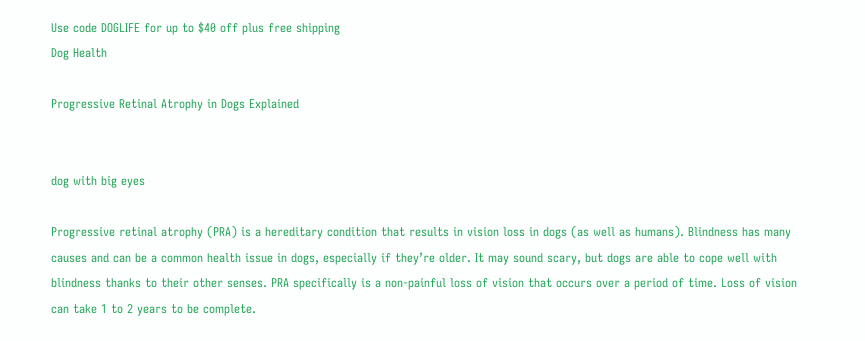Use code DOGLIFE for up to $40 off plus free shipping
Dog Health

Progressive Retinal Atrophy in Dogs Explained


dog with big eyes

Progressive retinal atrophy (PRA) is a hereditary condition that results in vision loss in dogs (as well as humans). Blindness has many causes and can be a common health issue in dogs, especially if they’re older. It may sound scary, but dogs are able to cope well with blindness thanks to their other senses. PRA specifically is a non-painful loss of vision that occurs over a period of time. Loss of vision can take 1 to 2 years to be complete.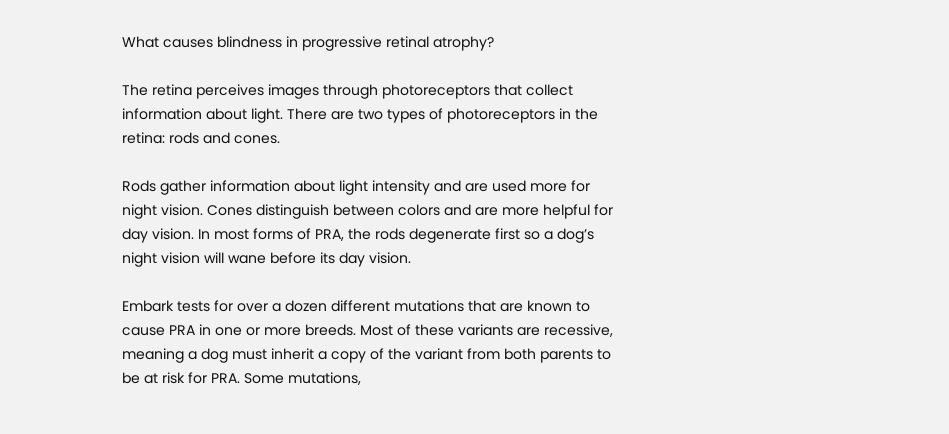What causes blindness in progressive retinal atrophy?

The retina perceives images through photoreceptors that collect information about light. There are two types of photoreceptors in the retina: rods and cones.

Rods gather information about light intensity and are used more for night vision. Cones distinguish between colors and are more helpful for day vision. In most forms of PRA, the rods degenerate first so a dog’s night vision will wane before its day vision.

Embark tests for over a dozen different mutations that are known to cause PRA in one or more breeds. Most of these variants are recessive, meaning a dog must inherit a copy of the variant from both parents to be at risk for PRA. Some mutations,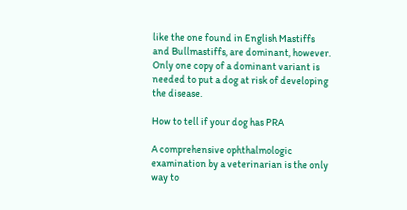like the one found in English Mastiffs and Bullmastiffs, are dominant, however. Only one copy of a dominant variant is needed to put a dog at risk of developing the disease.

How to tell if your dog has PRA

A comprehensive ophthalmologic examination by a veterinarian is the only way to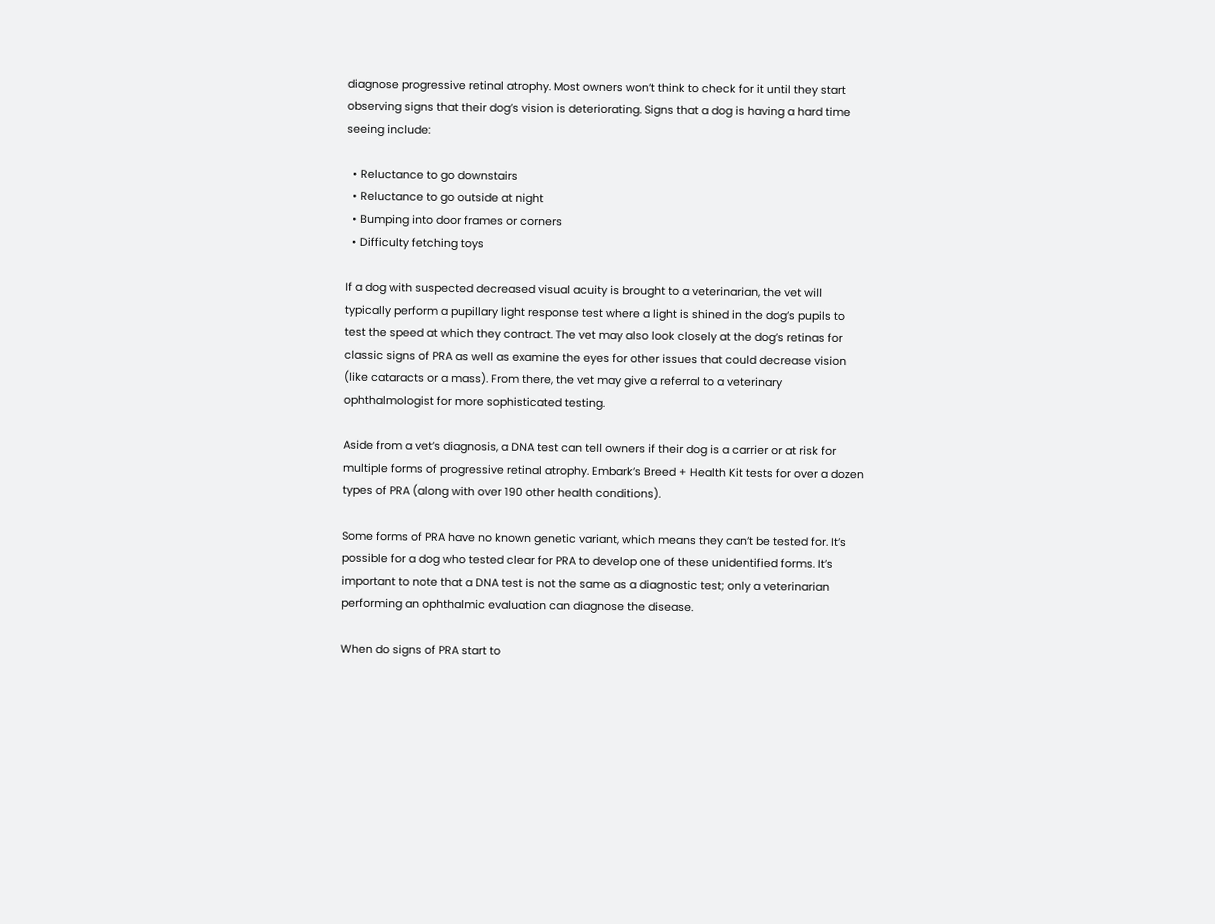diagnose progressive retinal atrophy. Most owners won’t think to check for it until they start observing signs that their dog’s vision is deteriorating. Signs that a dog is having a hard time seeing include:

  • Reluctance to go downstairs
  • Reluctance to go outside at night
  • Bumping into door frames or corners
  • Difficulty fetching toys

If a dog with suspected decreased visual acuity is brought to a veterinarian, the vet will typically perform a pupillary light response test where a light is shined in the dog’s pupils to test the speed at which they contract. The vet may also look closely at the dog’s retinas for classic signs of PRA as well as examine the eyes for other issues that could decrease vision (like cataracts or a mass). From there, the vet may give a referral to a veterinary ophthalmologist for more sophisticated testing.

Aside from a vet’s diagnosis, a DNA test can tell owners if their dog is a carrier or at risk for multiple forms of progressive retinal atrophy. Embark’s Breed + Health Kit tests for over a dozen types of PRA (along with over 190 other health conditions).

Some forms of PRA have no known genetic variant, which means they can’t be tested for. It’s possible for a dog who tested clear for PRA to develop one of these unidentified forms. It’s important to note that a DNA test is not the same as a diagnostic test; only a veterinarian performing an ophthalmic evaluation can diagnose the disease.

When do signs of PRA start to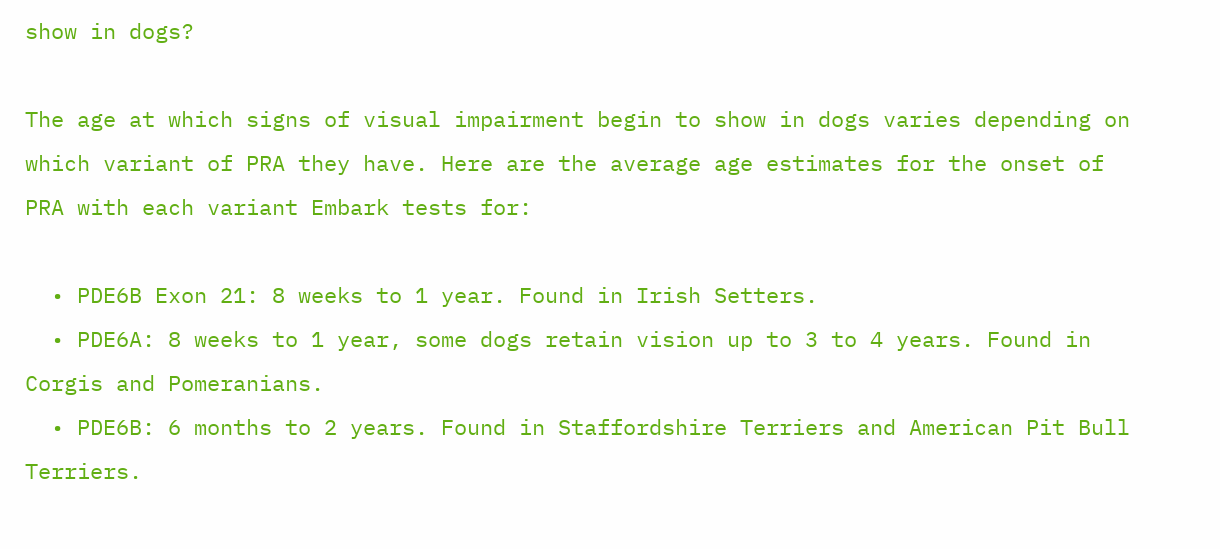show in dogs?

The age at which signs of visual impairment begin to show in dogs varies depending on which variant of PRA they have. Here are the average age estimates for the onset of PRA with each variant Embark tests for:

  • PDE6B Exon 21: 8 weeks to 1 year. Found in Irish Setters.
  • PDE6A: 8 weeks to 1 year, some dogs retain vision up to 3 to 4 years. Found in Corgis and Pomeranians.
  • PDE6B: 6 months to 2 years. Found in Staffordshire Terriers and American Pit Bull Terriers.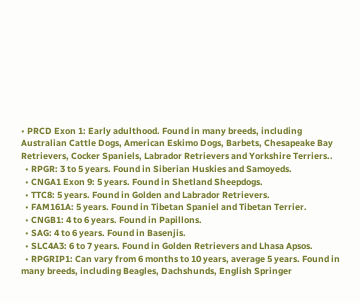• PRCD Exon 1: Early adulthood. Found in many breeds, including Australian Cattle Dogs, American Eskimo Dogs, Barbets, Chesapeake Bay Retrievers, Cocker Spaniels, Labrador Retrievers and Yorkshire Terriers..
  • RPGR: 3 to 5 years. Found in Siberian Huskies and Samoyeds.
  • CNGA1 Exon 9: 5 years. Found in Shetland Sheepdogs.
  • TTC8: 5 years. Found in Golden and Labrador Retrievers.
  • FAM161A: 5 years. Found in Tibetan Spaniel and Tibetan Terrier.
  • CNGB1: 4 to 6 years. Found in Papillons.
  • SAG: 4 to 6 years. Found in Basenjis.
  • SLC4A3: 6 to 7 years. Found in Golden Retrievers and Lhasa Apsos.
  • RPGRIP1: Can vary from 6 months to 10 years, average 5 years. Found in many breeds, including Beagles, Dachshunds, English Springer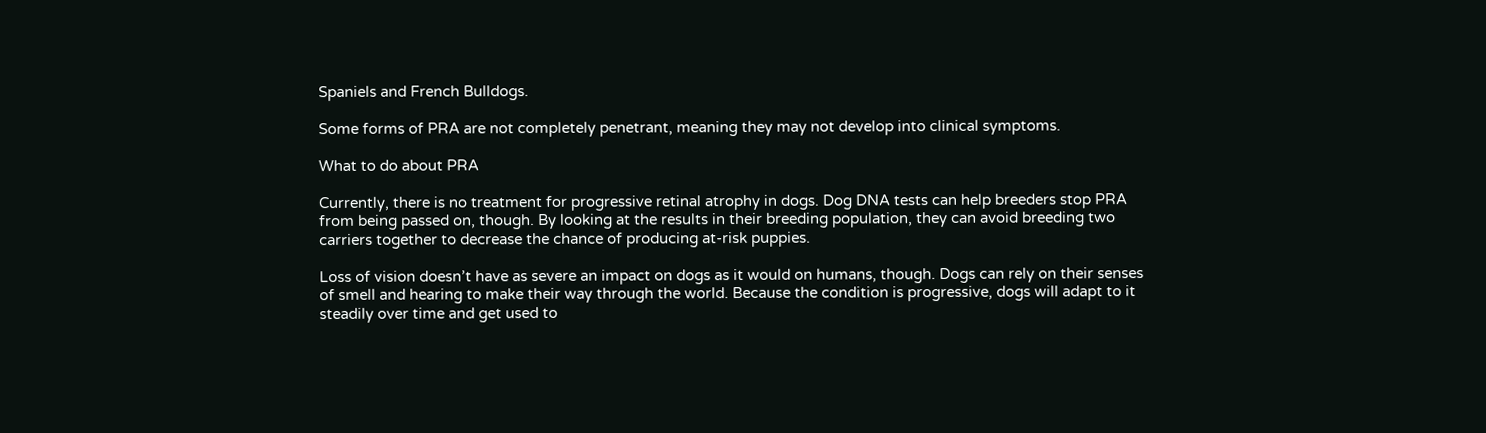Spaniels and French Bulldogs.

Some forms of PRA are not completely penetrant, meaning they may not develop into clinical symptoms.

What to do about PRA

Currently, there is no treatment for progressive retinal atrophy in dogs. Dog DNA tests can help breeders stop PRA from being passed on, though. By looking at the results in their breeding population, they can avoid breeding two carriers together to decrease the chance of producing at-risk puppies.

Loss of vision doesn’t have as severe an impact on dogs as it would on humans, though. Dogs can rely on their senses of smell and hearing to make their way through the world. Because the condition is progressive, dogs will adapt to it steadily over time and get used to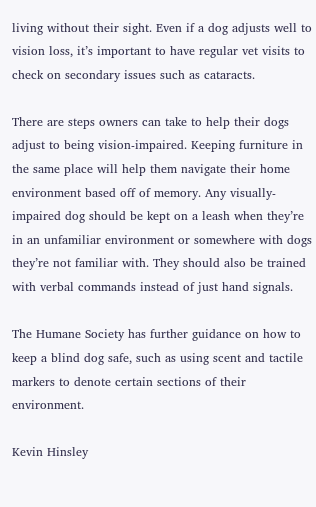living without their sight. Even if a dog adjusts well to vision loss, it’s important to have regular vet visits to check on secondary issues such as cataracts.

There are steps owners can take to help their dogs adjust to being vision-impaired. Keeping furniture in the same place will help them navigate their home environment based off of memory. Any visually-impaired dog should be kept on a leash when they’re in an unfamiliar environment or somewhere with dogs they’re not familiar with. They should also be trained with verbal commands instead of just hand signals.

The Humane Society has further guidance on how to keep a blind dog safe, such as using scent and tactile markers to denote certain sections of their environment.

Kevin Hinsley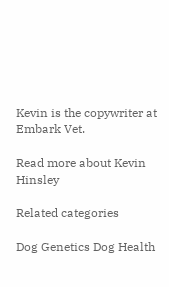Kevin is the copywriter at Embark Vet.

Read more about Kevin Hinsley

Related categories

Dog Genetics Dog Health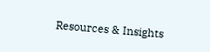Resources & Insights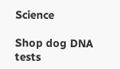Science

Shop dog DNA tests